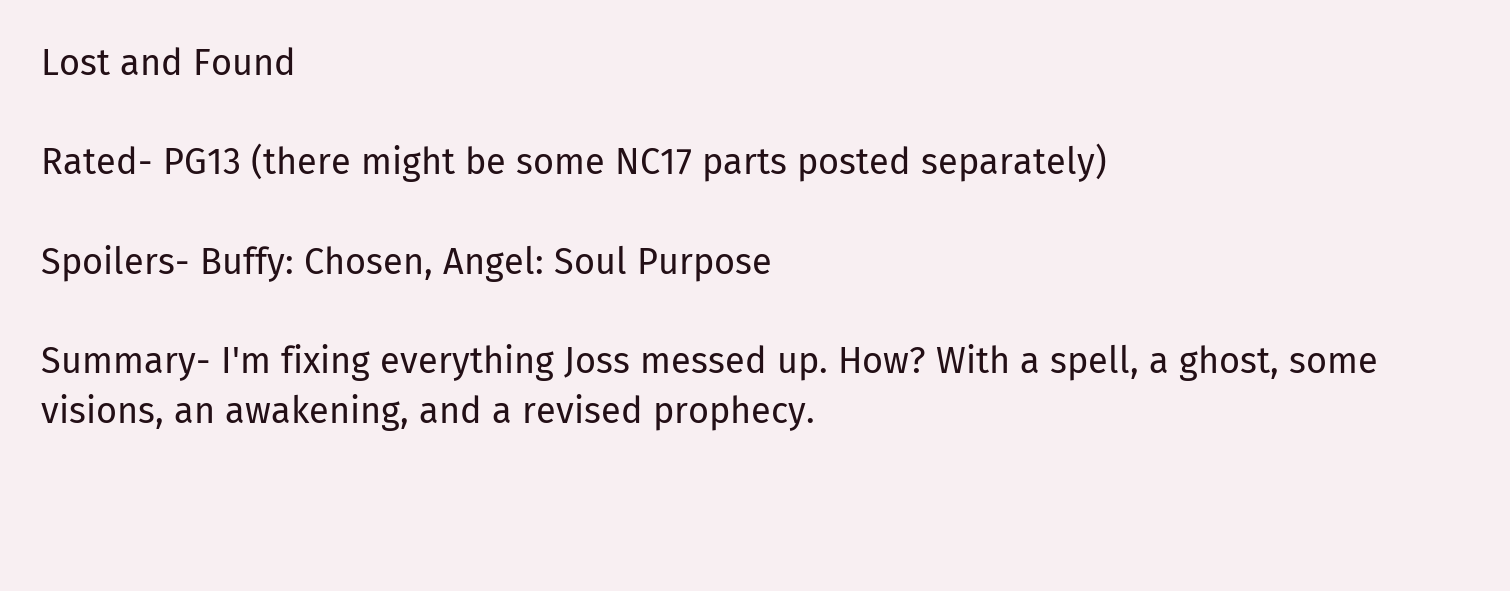Lost and Found

Rated- PG13 (there might be some NC17 parts posted separately)

Spoilers- Buffy: Chosen, Angel: Soul Purpose

Summary- I'm fixing everything Joss messed up. How? With a spell, a ghost, some visions, an awakening, and a revised prophecy.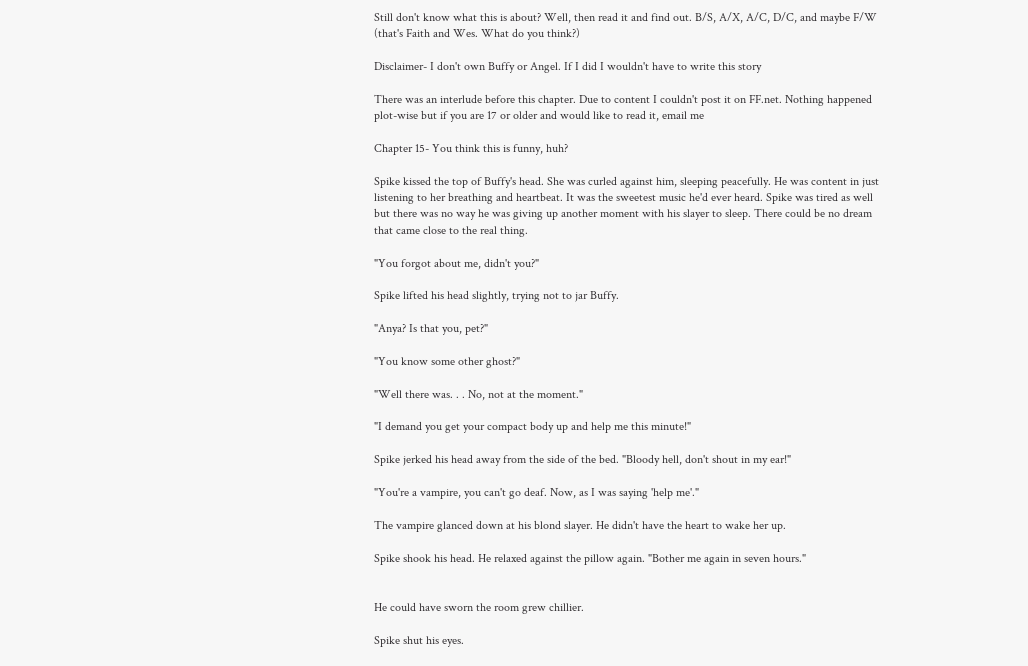Still don't know what this is about? Well, then read it and find out. B/S, A/X, A/C, D/C, and maybe F/W (that's Faith and Wes. What do you think?)

Disclaimer- I don't own Buffy or Angel. If I did I wouldn't have to write this story

There was an interlude before this chapter. Due to content I couldn't post it on FF.net. Nothing happened plot-wise but if you are 17 or older and would like to read it, email me

Chapter 15- You think this is funny, huh?

Spike kissed the top of Buffy's head. She was curled against him, sleeping peacefully. He was content in just listening to her breathing and heartbeat. It was the sweetest music he'd ever heard. Spike was tired as well but there was no way he was giving up another moment with his slayer to sleep. There could be no dream that came close to the real thing.

"You forgot about me, didn't you?"

Spike lifted his head slightly, trying not to jar Buffy.

"Anya? Is that you, pet?"

"You know some other ghost?"

"Well there was. . . No, not at the moment."

"I demand you get your compact body up and help me this minute!"

Spike jerked his head away from the side of the bed. "Bloody hell, don't shout in my ear!"

"You're a vampire, you can't go deaf. Now, as I was saying 'help me'."

The vampire glanced down at his blond slayer. He didn't have the heart to wake her up.

Spike shook his head. He relaxed against the pillow again. "Bother me again in seven hours."


He could have sworn the room grew chillier.

Spike shut his eyes.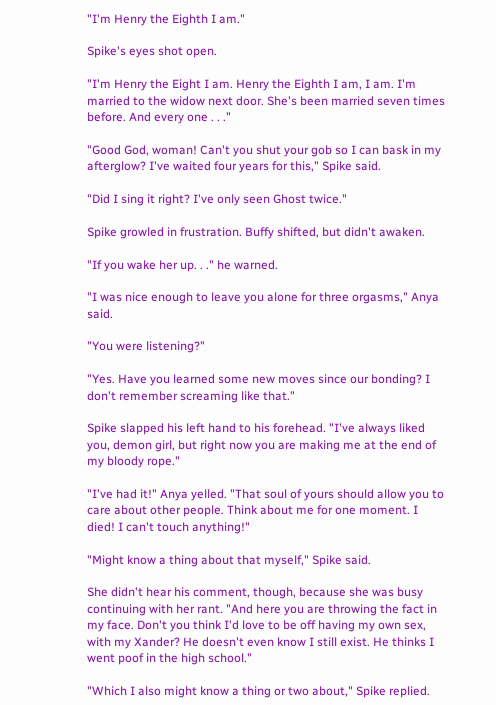"I'm Henry the Eighth I am."

Spike's eyes shot open.

"I'm Henry the Eight I am. Henry the Eighth I am, I am. I'm married to the widow next door. She's been married seven times before. And every one . . ."

"Good God, woman! Can't you shut your gob so I can bask in my afterglow? I've waited four years for this," Spike said.

"Did I sing it right? I've only seen Ghost twice."

Spike growled in frustration. Buffy shifted, but didn't awaken.

"If you wake her up. . ." he warned.

"I was nice enough to leave you alone for three orgasms," Anya said.

"You were listening?"

"Yes. Have you learned some new moves since our bonding? I don't remember screaming like that."

Spike slapped his left hand to his forehead. "I've always liked you, demon girl, but right now you are making me at the end of my bloody rope."

"I've had it!" Anya yelled. "That soul of yours should allow you to care about other people. Think about me for one moment. I died! I can't touch anything!"

"Might know a thing about that myself," Spike said.

She didn't hear his comment, though, because she was busy continuing with her rant. "And here you are throwing the fact in my face. Don't you think I'd love to be off having my own sex, with my Xander? He doesn't even know I still exist. He thinks I went poof in the high school."

"Which I also might know a thing or two about," Spike replied.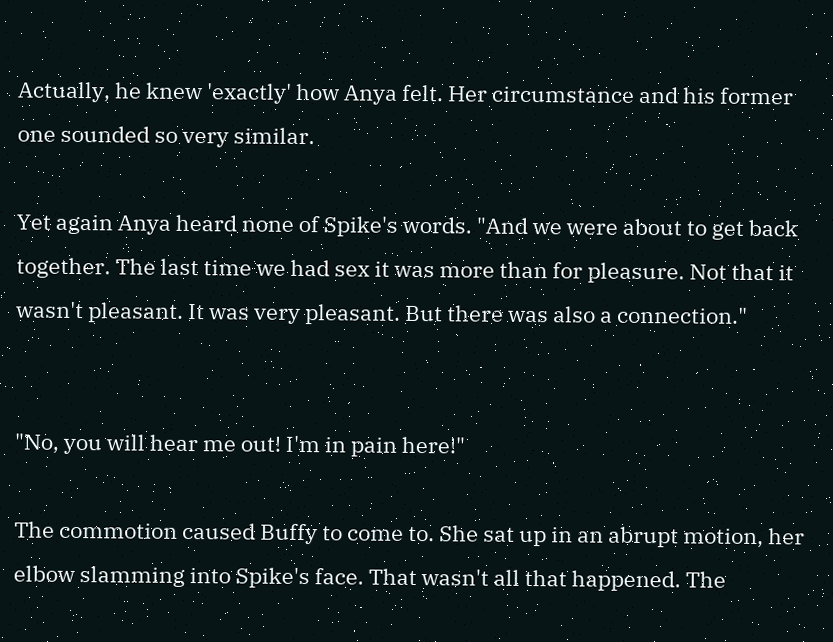Actually, he knew 'exactly' how Anya felt. Her circumstance and his former one sounded so very similar.

Yet again Anya heard none of Spike's words. "And we were about to get back together. The last time we had sex it was more than for pleasure. Not that it wasn't pleasant. It was very pleasant. But there was also a connection."


"No, you will hear me out! I'm in pain here!"

The commotion caused Buffy to come to. She sat up in an abrupt motion, her elbow slamming into Spike's face. That wasn't all that happened. The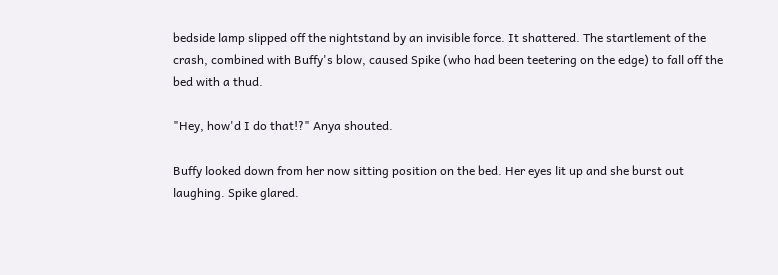bedside lamp slipped off the nightstand by an invisible force. It shattered. The startlement of the crash, combined with Buffy's blow, caused Spike (who had been teetering on the edge) to fall off the bed with a thud.

"Hey, how'd I do that!?" Anya shouted.

Buffy looked down from her now sitting position on the bed. Her eyes lit up and she burst out laughing. Spike glared.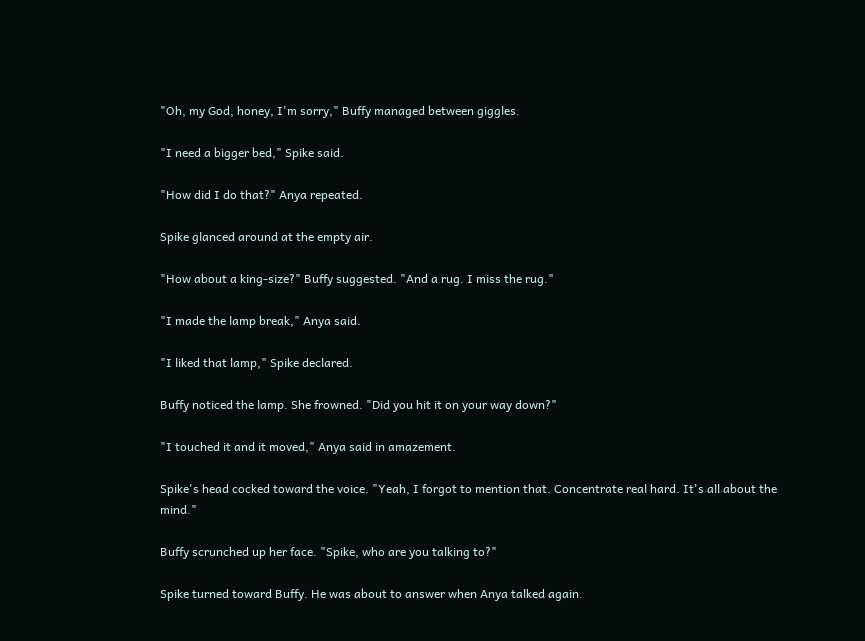"Oh, my God, honey, I'm sorry," Buffy managed between giggles.

"I need a bigger bed," Spike said.

"How did I do that?" Anya repeated.

Spike glanced around at the empty air.

"How about a king-size?" Buffy suggested. "And a rug. I miss the rug."

"I made the lamp break," Anya said.

"I liked that lamp," Spike declared.

Buffy noticed the lamp. She frowned. "Did you hit it on your way down?"

"I touched it and it moved," Anya said in amazement.

Spike's head cocked toward the voice. "Yeah, I forgot to mention that. Concentrate real hard. It's all about the mind."

Buffy scrunched up her face. "Spike, who are you talking to?"

Spike turned toward Buffy. He was about to answer when Anya talked again.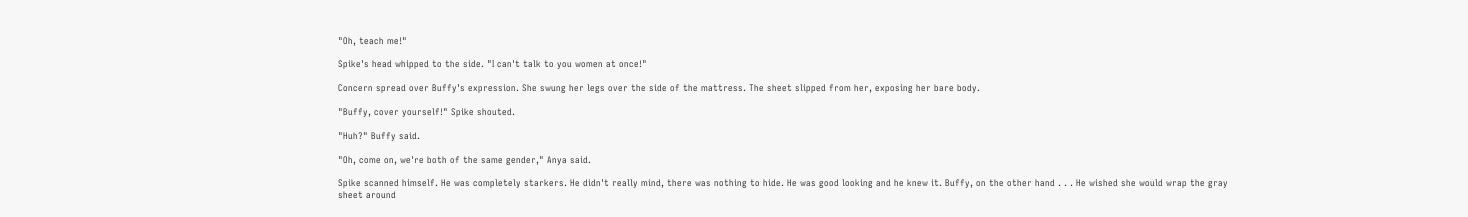"Oh, teach me!"

Spike's head whipped to the side. "I can't talk to you women at once!"

Concern spread over Buffy's expression. She swung her legs over the side of the mattress. The sheet slipped from her, exposing her bare body.

"Buffy, cover yourself!" Spike shouted.

"Huh?" Buffy said.

"Oh, come on, we're both of the same gender," Anya said.

Spike scanned himself. He was completely starkers. He didn't really mind, there was nothing to hide. He was good looking and he knew it. Buffy, on the other hand . . . He wished she would wrap the gray sheet around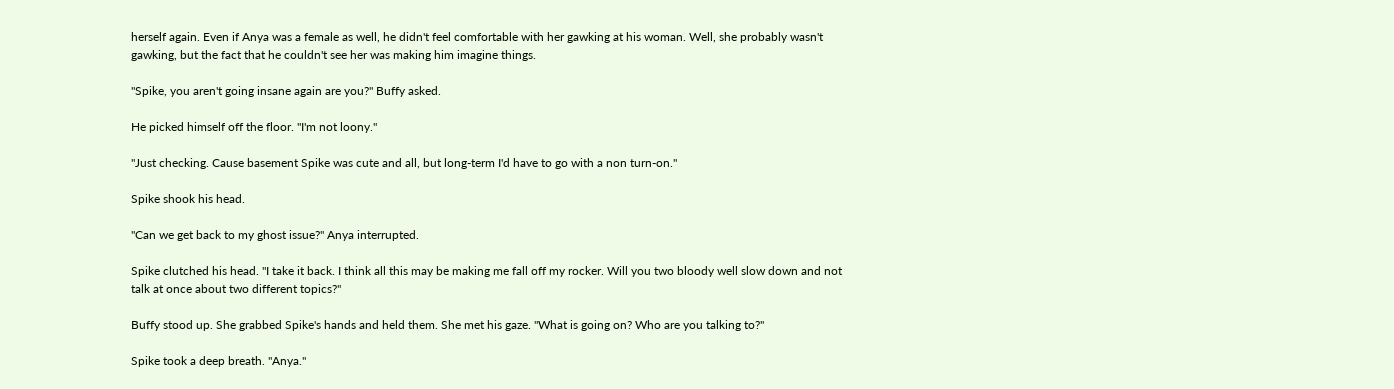herself again. Even if Anya was a female as well, he didn't feel comfortable with her gawking at his woman. Well, she probably wasn't gawking, but the fact that he couldn't see her was making him imagine things.

"Spike, you aren't going insane again are you?" Buffy asked.

He picked himself off the floor. "I'm not loony."

"Just checking. Cause basement Spike was cute and all, but long-term I'd have to go with a non turn-on."

Spike shook his head.

"Can we get back to my ghost issue?" Anya interrupted.

Spike clutched his head. "I take it back. I think all this may be making me fall off my rocker. Will you two bloody well slow down and not talk at once about two different topics?"

Buffy stood up. She grabbed Spike's hands and held them. She met his gaze. "What is going on? Who are you talking to?"

Spike took a deep breath. "Anya."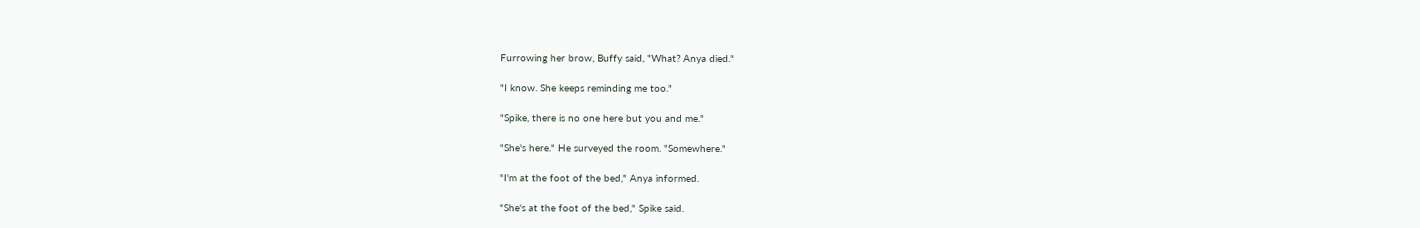Furrowing her brow, Buffy said, "What? Anya died."

"I know. She keeps reminding me too."

"Spike, there is no one here but you and me."

"She's here." He surveyed the room. "Somewhere."

"I'm at the foot of the bed," Anya informed.

"She's at the foot of the bed," Spike said.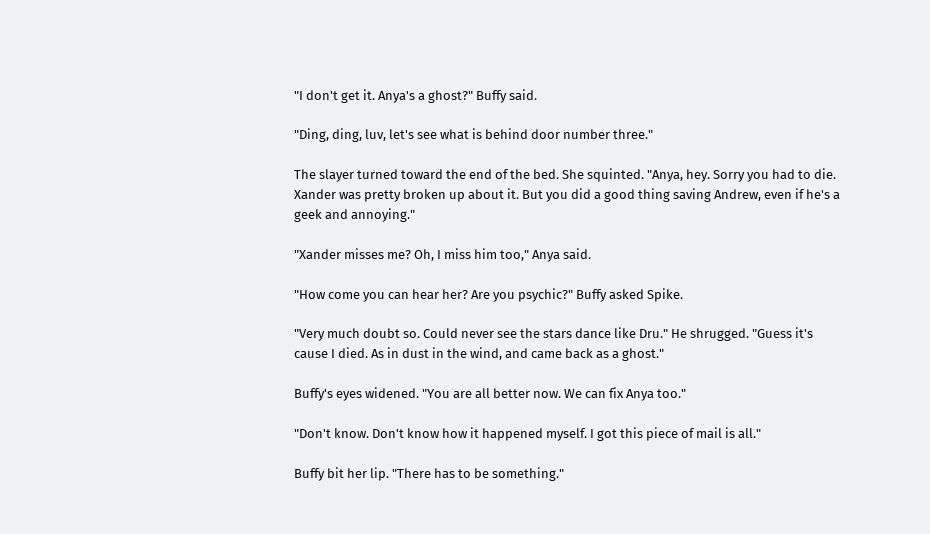"I don't get it. Anya's a ghost?" Buffy said.

"Ding, ding, luv, let's see what is behind door number three."

The slayer turned toward the end of the bed. She squinted. "Anya, hey. Sorry you had to die. Xander was pretty broken up about it. But you did a good thing saving Andrew, even if he's a geek and annoying."

"Xander misses me? Oh, I miss him too," Anya said.

"How come you can hear her? Are you psychic?" Buffy asked Spike.

"Very much doubt so. Could never see the stars dance like Dru." He shrugged. "Guess it's cause I died. As in dust in the wind, and came back as a ghost."

Buffy's eyes widened. "You are all better now. We can fix Anya too."

"Don't know. Don't know how it happened myself. I got this piece of mail is all."

Buffy bit her lip. "There has to be something."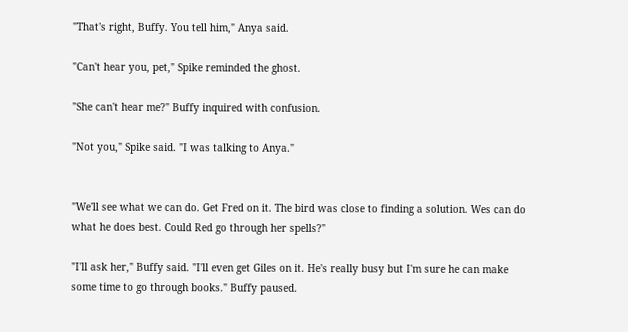"That's right, Buffy. You tell him," Anya said.

"Can't hear you, pet," Spike reminded the ghost.

"She can't hear me?" Buffy inquired with confusion.

"Not you," Spike said. "I was talking to Anya."


"We'll see what we can do. Get Fred on it. The bird was close to finding a solution. Wes can do what he does best. Could Red go through her spells?"

"I'll ask her," Buffy said. "I'll even get Giles on it. He's really busy but I'm sure he can make some time to go through books." Buffy paused.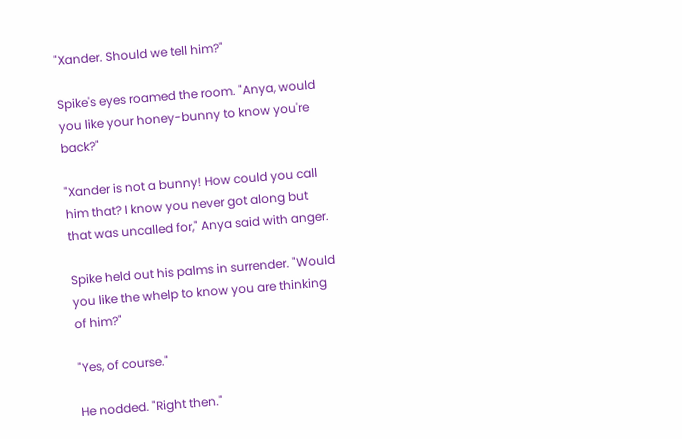"Xander. Should we tell him?"

Spike's eyes roamed the room. "Anya, would you like your honey-bunny to know you're back?"

"Xander is not a bunny! How could you call him that? I know you never got along but that was uncalled for," Anya said with anger.

Spike held out his palms in surrender. "Would you like the whelp to know you are thinking of him?"

"Yes, of course."

He nodded. "Right then."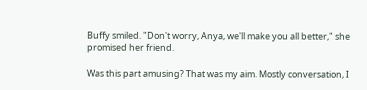Buffy smiled. "Don't worry, Anya, we'll make you all better," she promised her friend.

Was this part amusing? That was my aim. Mostly conversation, I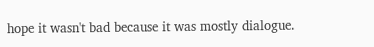hope it wasn't bad because it was mostly dialogue.